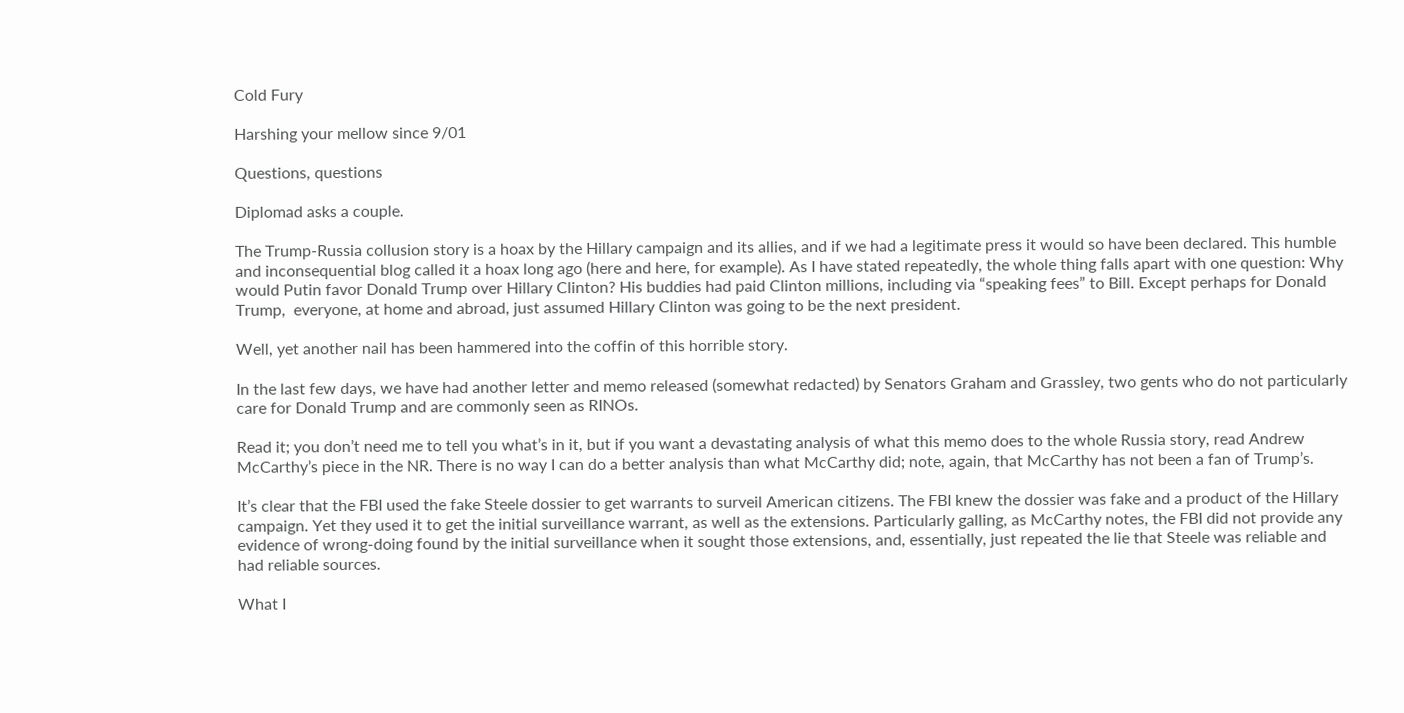Cold Fury

Harshing your mellow since 9/01

Questions, questions

Diplomad asks a couple.

The Trump-Russia collusion story is a hoax by the Hillary campaign and its allies, and if we had a legitimate press it would so have been declared. This humble and inconsequential blog called it a hoax long ago (here and here, for example). As I have stated repeatedly, the whole thing falls apart with one question: Why would Putin favor Donald Trump over Hillary Clinton? His buddies had paid Clinton millions, including via “speaking fees” to Bill. Except perhaps for Donald Trump,  everyone, at home and abroad, just assumed Hillary Clinton was going to be the next president.

Well, yet another nail has been hammered into the coffin of this horrible story.

In the last few days, we have had another letter and memo released (somewhat redacted) by Senators Graham and Grassley, two gents who do not particularly care for Donald Trump and are commonly seen as RINOs.

Read it; you don’t need me to tell you what’s in it, but if you want a devastating analysis of what this memo does to the whole Russia story, read Andrew McCarthy’s piece in the NR. There is no way I can do a better analysis than what McCarthy did; note, again, that McCarthy has not been a fan of Trump’s.

It’s clear that the FBI used the fake Steele dossier to get warrants to surveil American citizens. The FBI knew the dossier was fake and a product of the Hillary campaign. Yet they used it to get the initial surveillance warrant, as well as the extensions. Particularly galling, as McCarthy notes, the FBI did not provide any evidence of wrong-doing found by the initial surveillance when it sought those extensions, and, essentially, just repeated the lie that Steele was reliable and had reliable sources.

What I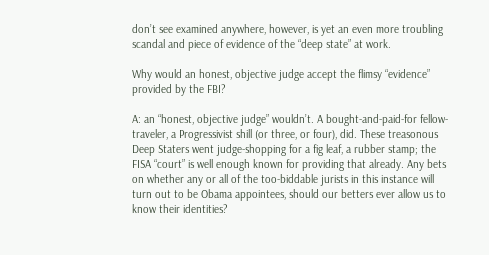don’t see examined anywhere, however, is yet an even more troubling scandal and piece of evidence of the “deep state” at work.

Why would an honest, objective judge accept the flimsy “evidence” provided by the FBI?

A: an “honest, objective judge” wouldn’t. A bought-and-paid-for fellow-traveler, a Progressivist shill (or three, or four), did. These treasonous Deep Staters went judge-shopping for a fig leaf, a rubber stamp; the FISA “court” is well enough known for providing that already. Any bets on whether any or all of the too-biddable jurists in this instance will turn out to be Obama appointees, should our betters ever allow us to know their identities?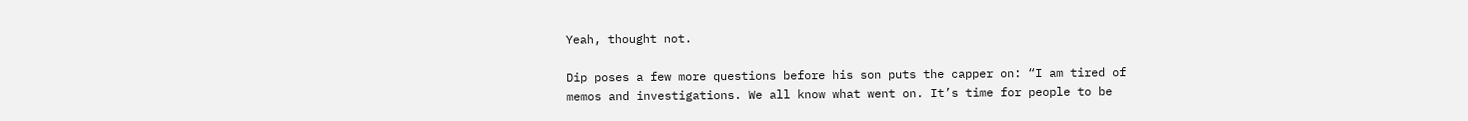Yeah, thought not.

Dip poses a few more questions before his son puts the capper on: “I am tired of memos and investigations. We all know what went on. It’s time for people to be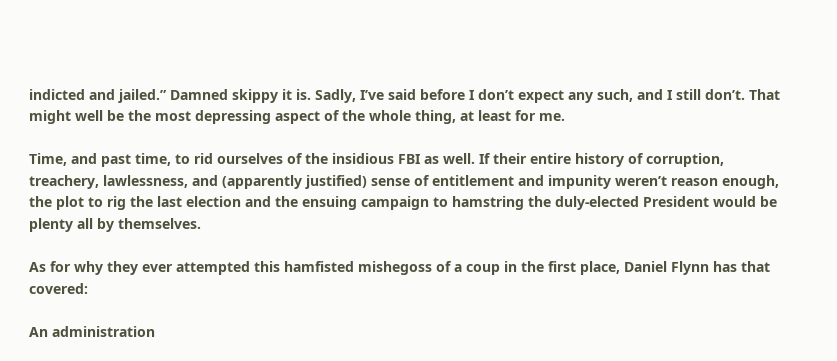indicted and jailed.” Damned skippy it is. Sadly, I’ve said before I don’t expect any such, and I still don’t. That might well be the most depressing aspect of the whole thing, at least for me.

Time, and past time, to rid ourselves of the insidious FBI as well. If their entire history of corruption, treachery, lawlessness, and (apparently justified) sense of entitlement and impunity weren’t reason enough, the plot to rig the last election and the ensuing campaign to hamstring the duly-elected President would be plenty all by themselves.

As for why they ever attempted this hamfisted mishegoss of a coup in the first place, Daniel Flynn has that covered:

An administration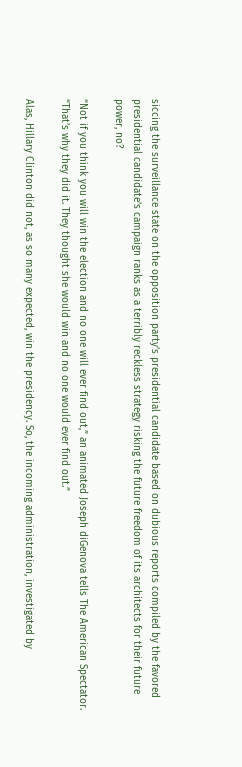siccing the surveillance state on the opposition party’s presidential candidate based on dubious reports compiled by the favored presidential candidate’s campaign ranks as a terribly reckless strategy risking the future freedom of its architects for their future power, no?

“Not if you think you will win the election and no one will ever find out,” an animated Joseph diGenova tells The American Spectator. “That’s why they did it. They thought she would win and no one would ever find out.”

Alas, Hillary Clinton did not, as so many expected, win the presidency. So, the incoming administration, investigated by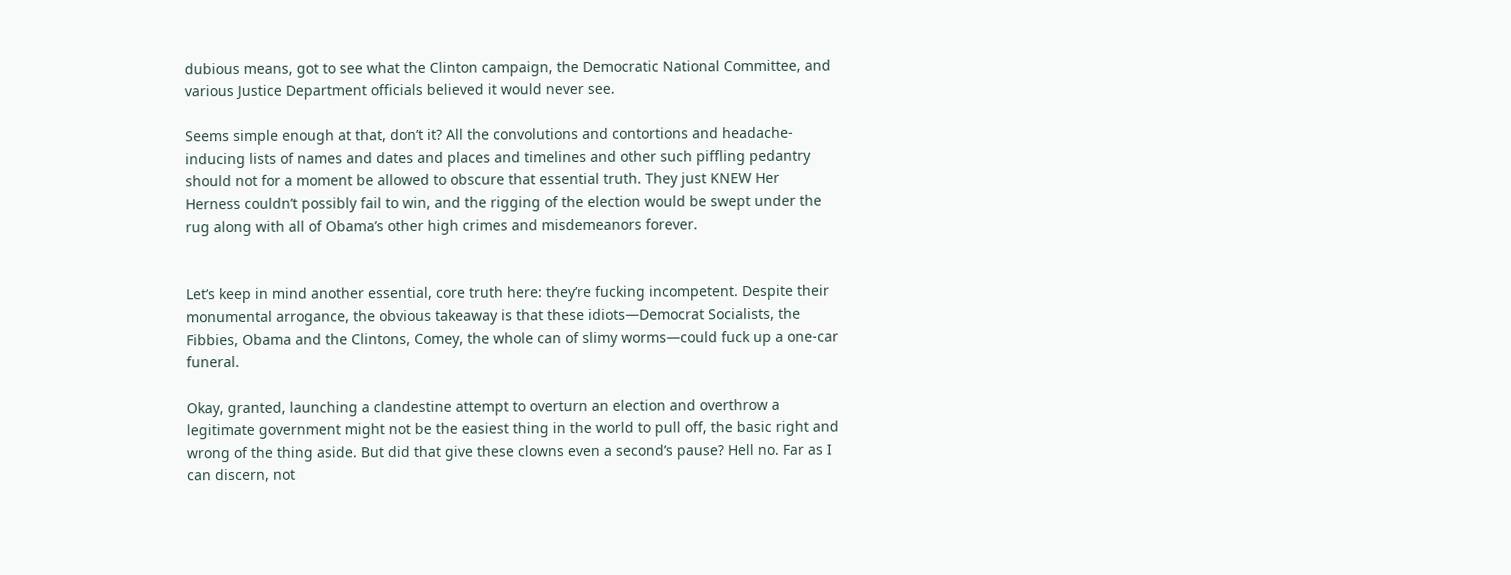dubious means, got to see what the Clinton campaign, the Democratic National Committee, and various Justice Department officials believed it would never see.

Seems simple enough at that, don’t it? All the convolutions and contortions and headache-inducing lists of names and dates and places and timelines and other such piffling pedantry should not for a moment be allowed to obscure that essential truth. They just KNEW Her Herness couldn’t possibly fail to win, and the rigging of the election would be swept under the rug along with all of Obama’s other high crimes and misdemeanors forever.


Let’s keep in mind another essential, core truth here: they’re fucking incompetent. Despite their monumental arrogance, the obvious takeaway is that these idiots—Democrat Socialists, the Fibbies, Obama and the Clintons, Comey, the whole can of slimy worms—could fuck up a one-car funeral.

Okay, granted, launching a clandestine attempt to overturn an election and overthrow a legitimate government might not be the easiest thing in the world to pull off, the basic right and wrong of the thing aside. But did that give these clowns even a second’s pause? Hell no. Far as I can discern, not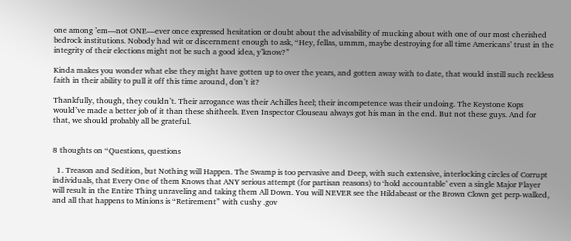one among ’em—not ONE—ever once expressed hesitation or doubt about the advisability of mucking about with one of our most cherished bedrock institutions. Nobody had wit or discernment enough to ask, “Hey, fellas, ummm, maybe destroying for all time Americans’ trust in the integrity of their elections might not be such a good idea, y’know?”

Kinda makes you wonder what else they might have gotten up to over the years, and gotten away with to date, that would instill such reckless faith in their ability to pull it off this time around, don’t it?

Thankfully, though, they couldn’t. Their arrogance was their Achilles heel; their incompetence was their undoing. The Keystone Kops would’ve made a better job of it than these shitheels. Even Inspector Clouseau always got his man in the end. But not these guys. And for that, we should probably all be grateful.


8 thoughts on “Questions, questions

  1. Treason and Sedition, but Nothing will Happen. The Swamp is too pervasive and Deep, with such extensive, interlocking circles of Corrupt individuals, that Every One of them Knows that ANY serious attempt (for partisan reasons) to ‘hold accountable’ even a single Major Player will result in the Entire Thing unraveling and taking them All Down. You will NEVER see the Hildabeast or the Brown Clown get perp-walked, and all that happens to Minions is “Retirement” with cushy .gov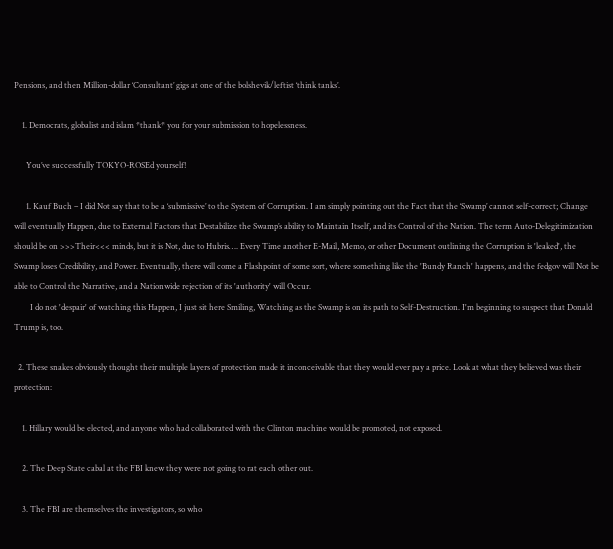Pensions, and then Million-dollar ‘Consultant’ gigs at one of the bolshevik/leftist ‘think tanks’.

    1. Democrats, globalist and islam *thank* you for your submission to hopelessness.

      You’ve successfully TOKYO-ROSEd yourself!

      1. Kauf Buch – I did Not say that to be a ‘submissive’ to the System of Corruption. I am simply pointing out the Fact that the ‘Swamp’ cannot self-correct; Change will eventually Happen, due to External Factors that Destabilize the Swamp’s ability to Maintain Itself, and its Control of the Nation. The term Auto-Delegitimization should be on >>>Their<<< minds, but it is Not, due to Hubris…. Every Time another E-Mail, Memo, or other Document outlining the Corruption is 'leaked', the Swamp loses Credibility, and Power. Eventually, there will come a Flashpoint of some sort, where something like the 'Bundy Ranch' happens, and the fedgov will Not be able to Control the Narrative, and a Nationwide rejection of its 'authority' will Occur.
        I do not 'despair' of watching this Happen, I just sit here Smiling, Watching as the Swamp is on its path to Self-Destruction. I'm beginning to suspect that Donald Trump is, too.

  2. These snakes obviously thought their multiple layers of protection made it inconceivable that they would ever pay a price. Look at what they believed was their protection:

    1. Hillary would be elected, and anyone who had collaborated with the Clinton machine would be promoted, not exposed.

    2. The Deep State cabal at the FBI knew they were not going to rat each other out.

    3. The FBI are themselves the investigators, so who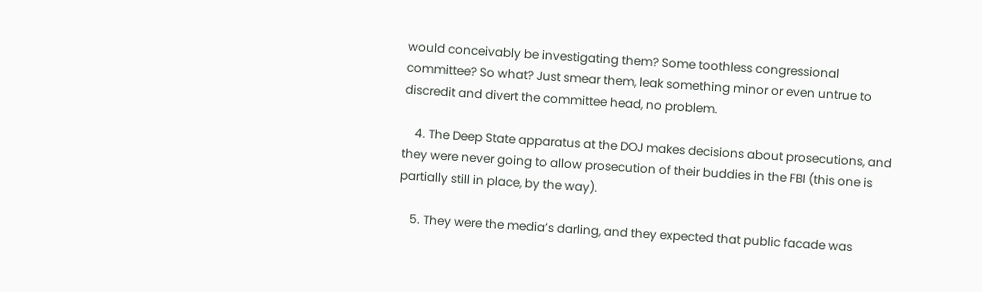would conceivably be investigating them? Some toothless congressional committee? So what? Just smear them, leak something minor or even untrue to discredit and divert the committee head, no problem.

    4. The Deep State apparatus at the DOJ makes decisions about prosecutions, and they were never going to allow prosecution of their buddies in the FBI (this one is partially still in place, by the way).

    5. They were the media’s darling, and they expected that public facade was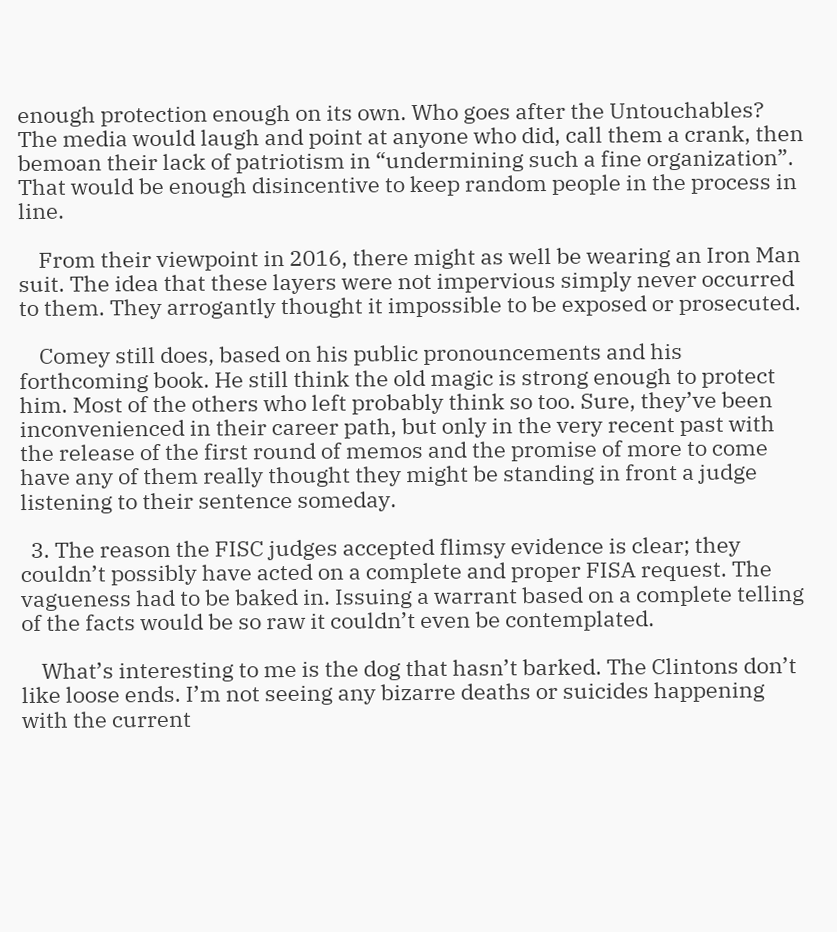enough protection enough on its own. Who goes after the Untouchables? The media would laugh and point at anyone who did, call them a crank, then bemoan their lack of patriotism in “undermining such a fine organization”. That would be enough disincentive to keep random people in the process in line.

    From their viewpoint in 2016, there might as well be wearing an Iron Man suit. The idea that these layers were not impervious simply never occurred to them. They arrogantly thought it impossible to be exposed or prosecuted.

    Comey still does, based on his public pronouncements and his forthcoming book. He still think the old magic is strong enough to protect him. Most of the others who left probably think so too. Sure, they’ve been inconvenienced in their career path, but only in the very recent past with the release of the first round of memos and the promise of more to come have any of them really thought they might be standing in front a judge listening to their sentence someday.

  3. The reason the FISC judges accepted flimsy evidence is clear; they couldn’t possibly have acted on a complete and proper FISA request. The vagueness had to be baked in. Issuing a warrant based on a complete telling of the facts would be so raw it couldn’t even be contemplated.

    What’s interesting to me is the dog that hasn’t barked. The Clintons don’t like loose ends. I’m not seeing any bizarre deaths or suicides happening with the current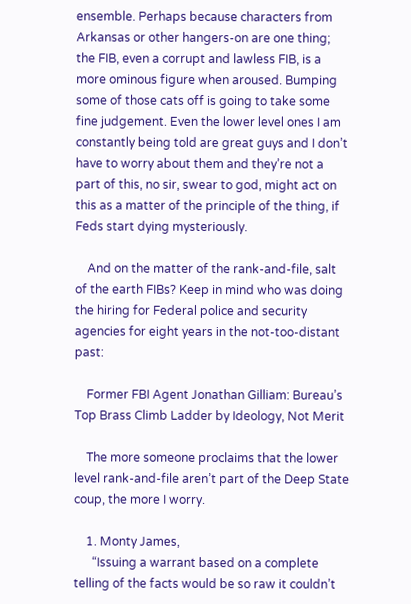ensemble. Perhaps because characters from Arkansas or other hangers-on are one thing; the FIB, even a corrupt and lawless FIB, is a more ominous figure when aroused. Bumping some of those cats off is going to take some fine judgement. Even the lower level ones I am constantly being told are great guys and I don’t have to worry about them and they’re not a part of this, no sir, swear to god, might act on this as a matter of the principle of the thing, if Feds start dying mysteriously.

    And on the matter of the rank-and-file, salt of the earth FIBs? Keep in mind who was doing the hiring for Federal police and security agencies for eight years in the not-too-distant past:

    Former FBI Agent Jonathan Gilliam: Bureau’s Top Brass Climb Ladder by Ideology, Not Merit

    The more someone proclaims that the lower level rank-and-file aren’t part of the Deep State coup, the more I worry.

    1. Monty James,
      “Issuing a warrant based on a complete telling of the facts would be so raw it couldn’t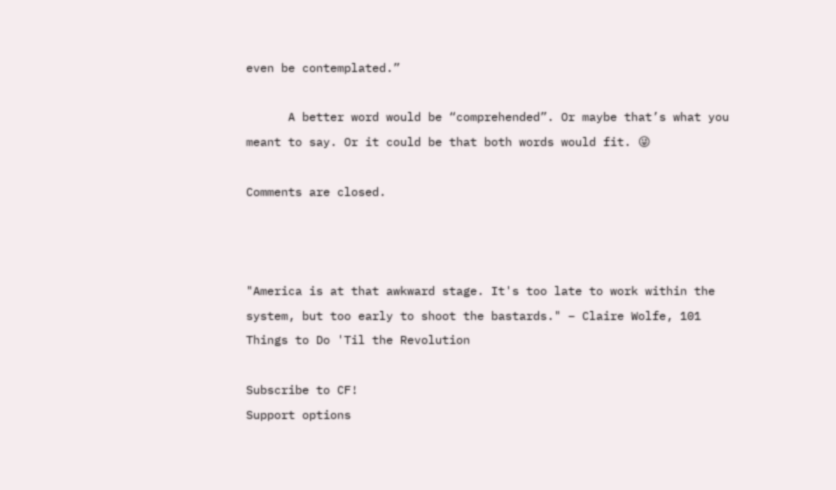even be contemplated.”

      A better word would be “comprehended”. Or maybe that’s what you meant to say. Or it could be that both words would fit. 😜

Comments are closed.



"America is at that awkward stage. It's too late to work within the system, but too early to shoot the bastards." – Claire Wolfe, 101 Things to Do 'Til the Revolution

Subscribe to CF!
Support options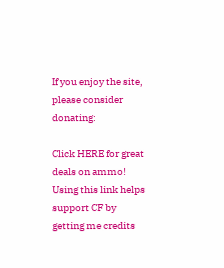If you enjoy the site, please consider donating:

Click HERE for great deals on ammo! Using this link helps support CF by getting me credits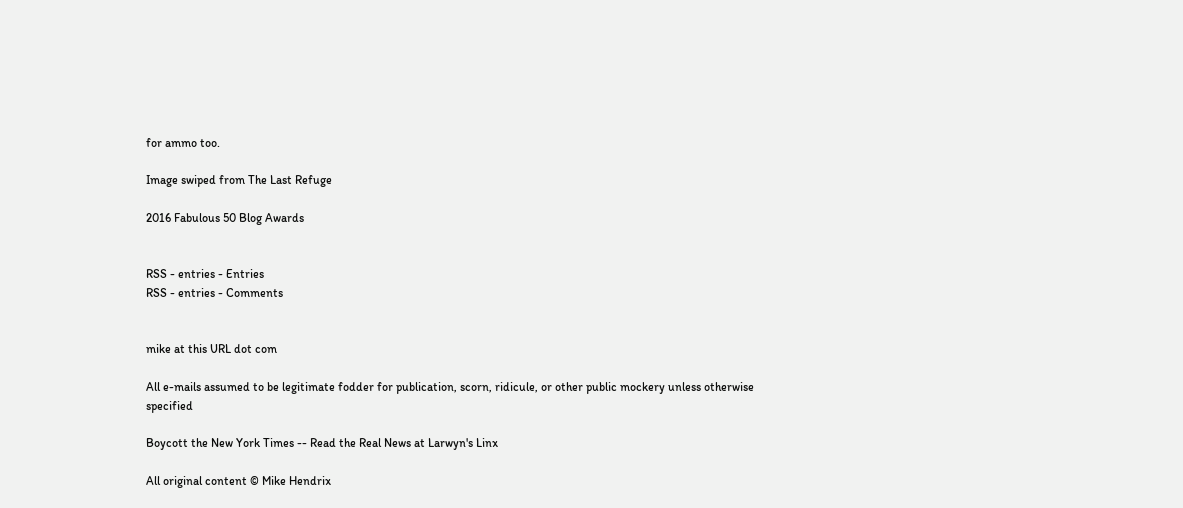for ammo too.

Image swiped from The Last Refuge

2016 Fabulous 50 Blog Awards


RSS - entries - Entries
RSS - entries - Comments


mike at this URL dot com

All e-mails assumed to be legitimate fodder for publication, scorn, ridicule, or other public mockery unless otherwise specified

Boycott the New York Times -- Read the Real News at Larwyn's Linx

All original content © Mike Hendrix